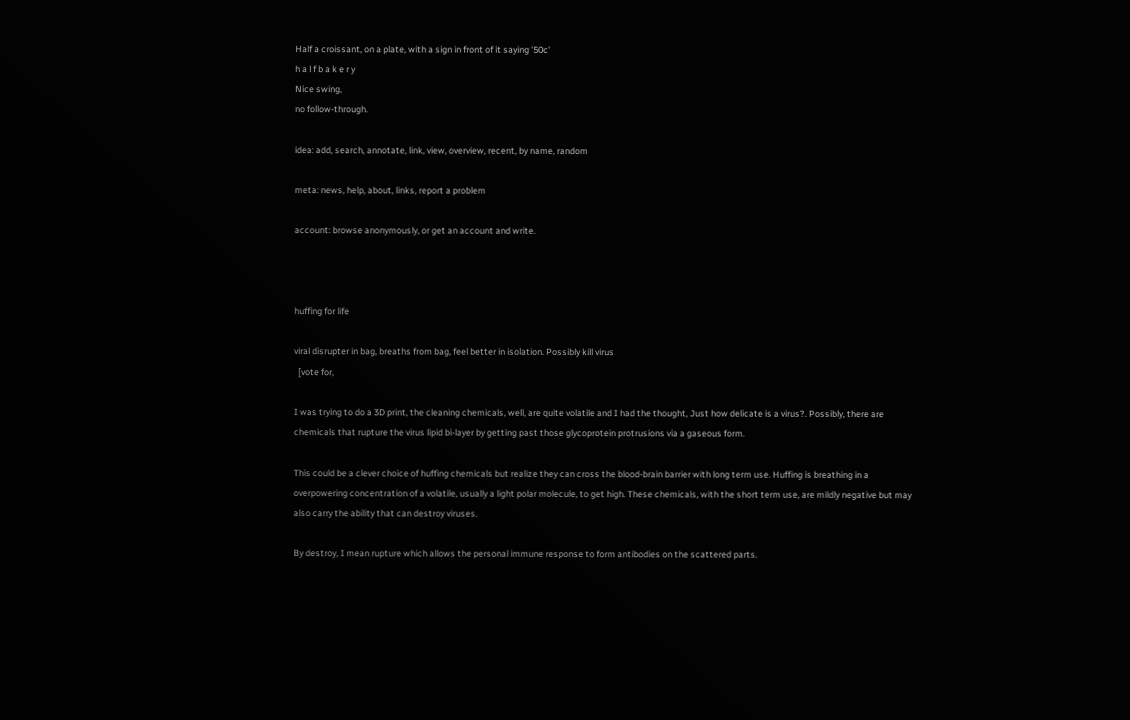Half a croissant, on a plate, with a sign in front of it saying '50c'
h a l f b a k e r y
Nice swing,
no follow-through.

idea: add, search, annotate, link, view, overview, recent, by name, random

meta: news, help, about, links, report a problem

account: browse anonymously, or get an account and write.



huffing for life

viral disrupter in bag, breaths from bag, feel better in isolation. Possibly kill virus
  [vote for,

I was trying to do a 3D print, the cleaning chemicals, well, are quite volatile and I had the thought, Just how delicate is a virus?. Possibly, there are chemicals that rupture the virus lipid bi-layer by getting past those glycoprotein protrusions via a gaseous form.

This could be a clever choice of huffing chemicals but realize they can cross the blood-brain barrier with long term use. Huffing is breathing in a overpowering concentration of a volatile, usually a light polar molecule, to get high. These chemicals, with the short term use, are mildly negative but may also carry the ability that can destroy viruses.

By destroy, I mean rupture which allows the personal immune response to form antibodies on the scattered parts.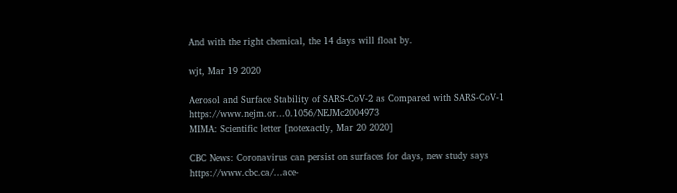And with the right chemical, the 14 days will float by.

wjt, Mar 19 2020

Aerosol and Surface Stability of SARS-CoV-2 as Compared with SARS-CoV-1 https://www.nejm.or...0.1056/NEJMc2004973
MIMA: Scientific letter [notexactly, Mar 20 2020]

CBC News: Coronavirus can persist on surfaces for days, new study says https://www.cbc.ca/...ace-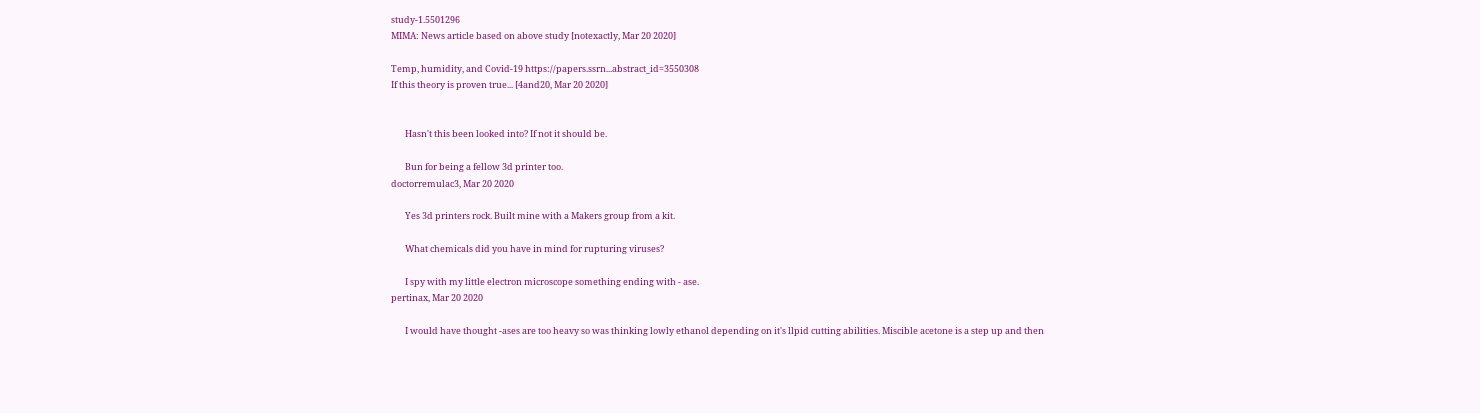study-1.5501296
MIMA: News article based on above study [notexactly, Mar 20 2020]

Temp, humidity, and Covid-19 https://papers.ssrn...abstract_id=3550308
If this theory is proven true... [4and20, Mar 20 2020]


       Hasn't this been looked into? If not it should be.

       Bun for being a fellow 3d printer too.
doctorremulac3, Mar 20 2020

       Yes 3d printers rock. Built mine with a Makers group from a kit.

       What chemicals did you have in mind for rupturing viruses?

       I spy with my little electron microscope something ending with - ase.
pertinax, Mar 20 2020

       I would have thought -ases are too heavy so was thinking lowly ethanol depending on it's llpid cutting abilities. Miscible acetone is a step up and then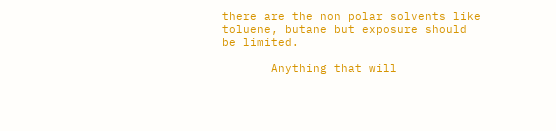there are the non polar solvents like toluene, butane but exposure should be limited.

       Anything that will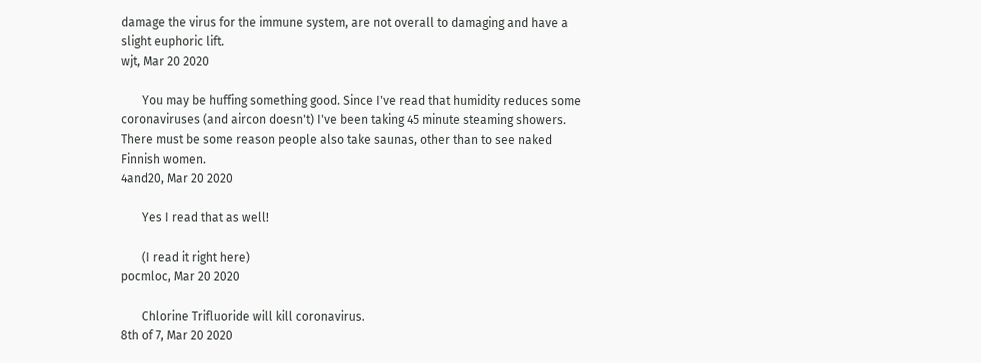damage the virus for the immune system, are not overall to damaging and have a slight euphoric lift.
wjt, Mar 20 2020

       You may be huffing something good. Since I've read that humidity reduces some coronaviruses (and aircon doesn't) I've been taking 45 minute steaming showers. There must be some reason people also take saunas, other than to see naked Finnish women.
4and20, Mar 20 2020

       Yes I read that as well!

       (I read it right here)
pocmloc, Mar 20 2020

       Chlorine Trifluoride will kill coronavirus.
8th of 7, Mar 20 2020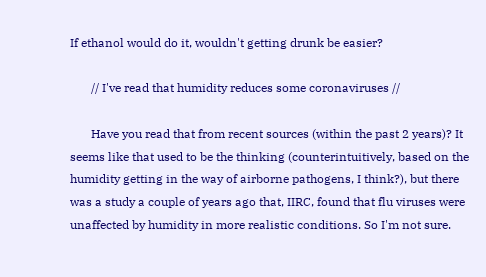If ethanol would do it, wouldn't getting drunk be easier?

       // I've read that humidity reduces some coronaviruses //

       Have you read that from recent sources (within the past 2 years)? It seems like that used to be the thinking (counterintuitively, based on the humidity getting in the way of airborne pathogens, I think?), but there was a study a couple of years ago that, IIRC, found that flu viruses were unaffected by humidity in more realistic conditions. So I'm not sure.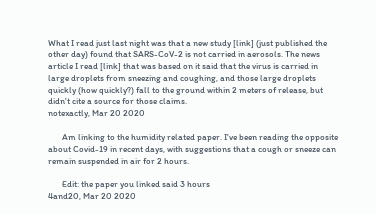What I read just last night was that a new study [link] (just published the other day) found that SARS-CoV-2 is not carried in aerosols. The news article I read [link] that was based on it said that the virus is carried in large droplets from sneezing and coughing, and those large droplets quickly (how quickly?) fall to the ground within 2 meters of release, but didn't cite a source for those claims.
notexactly, Mar 20 2020

       Am linking to the humidity related paper. I've been reading the opposite about Covid-19 in recent days, with suggestions that a cough or sneeze can remain suspended in air for 2 hours.

       Edit: the paper you linked said 3 hours
4and20, Mar 20 2020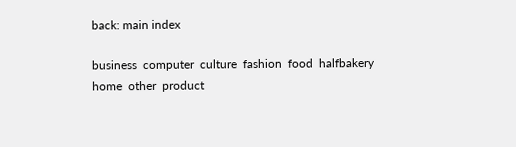back: main index

business  computer  culture  fashion  food  halfbakery  home  other  product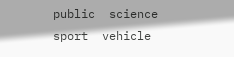public  science  sport  vehicle